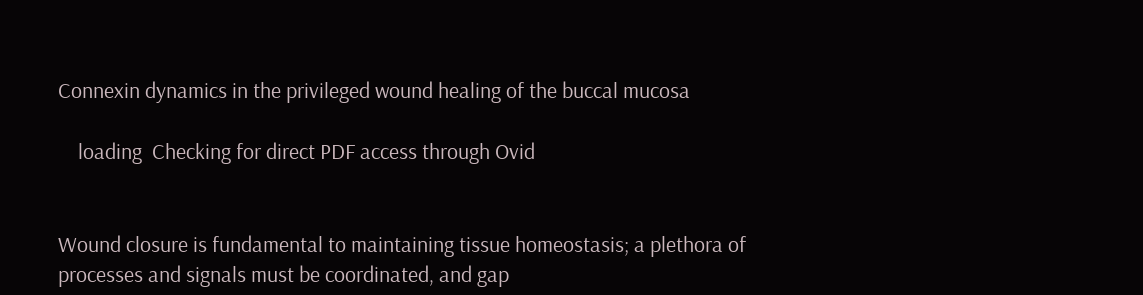Connexin dynamics in the privileged wound healing of the buccal mucosa

    loading  Checking for direct PDF access through Ovid


Wound closure is fundamental to maintaining tissue homeostasis; a plethora of processes and signals must be coordinated, and gap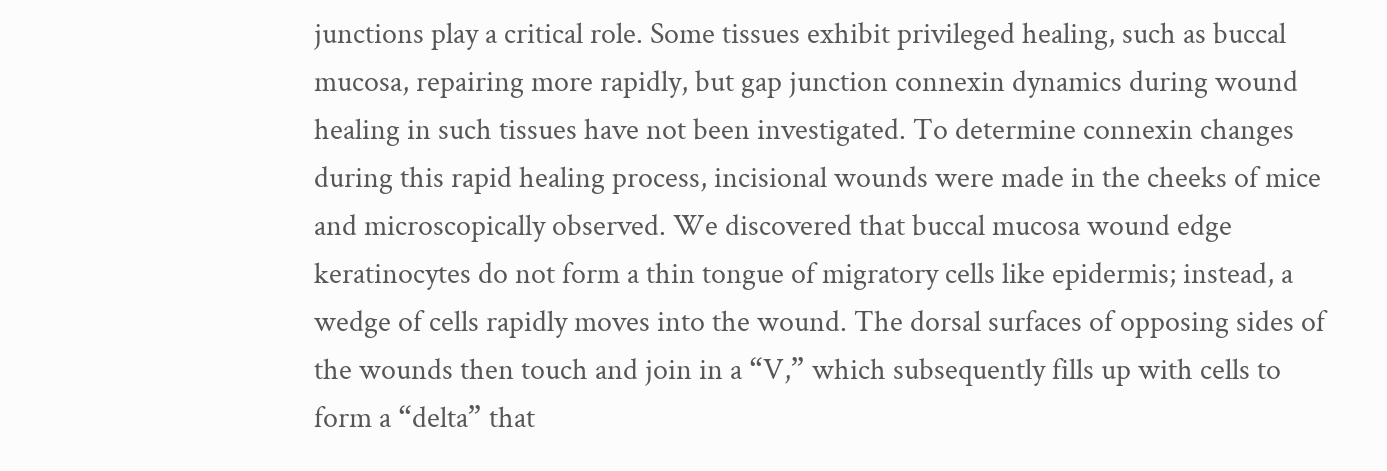junctions play a critical role. Some tissues exhibit privileged healing, such as buccal mucosa, repairing more rapidly, but gap junction connexin dynamics during wound healing in such tissues have not been investigated. To determine connexin changes during this rapid healing process, incisional wounds were made in the cheeks of mice and microscopically observed. We discovered that buccal mucosa wound edge keratinocytes do not form a thin tongue of migratory cells like epidermis; instead, a wedge of cells rapidly moves into the wound. The dorsal surfaces of opposing sides of the wounds then touch and join in a “V,” which subsequently fills up with cells to form a “delta” that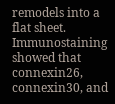remodels into a flat sheet. Immunostaining showed that connexin26, connexin30, and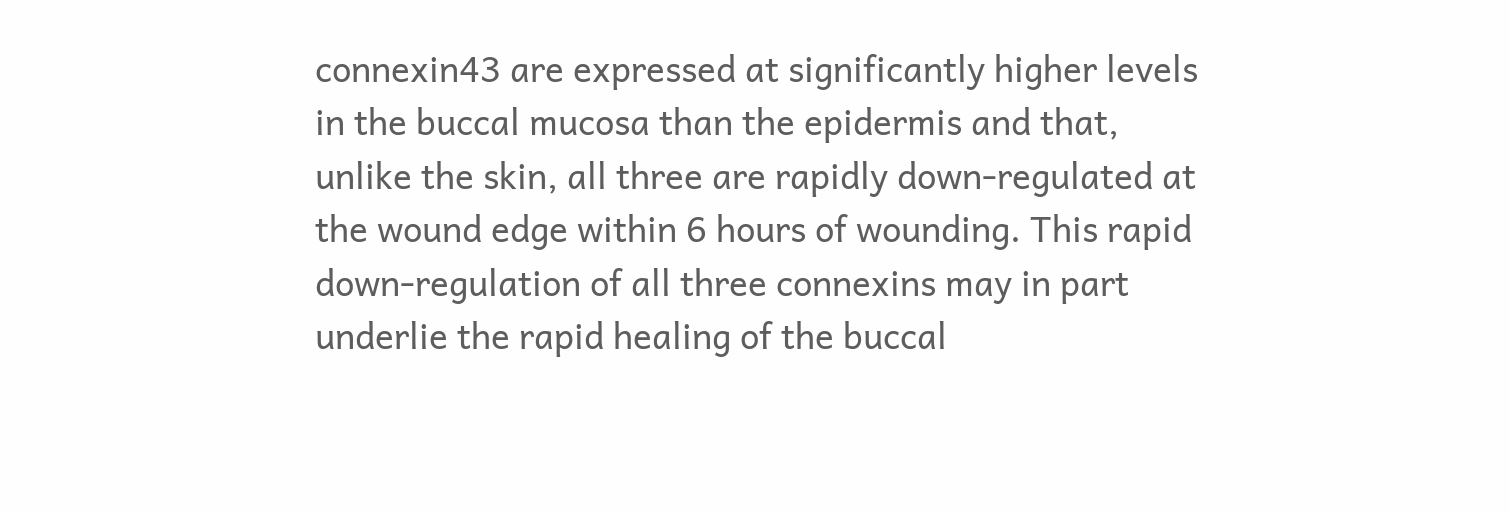connexin43 are expressed at significantly higher levels in the buccal mucosa than the epidermis and that, unlike the skin, all three are rapidly down-regulated at the wound edge within 6 hours of wounding. This rapid down-regulation of all three connexins may in part underlie the rapid healing of the buccal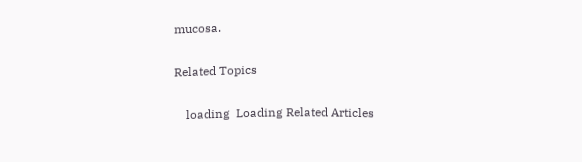mucosa.

Related Topics

    loading  Loading Related Articles